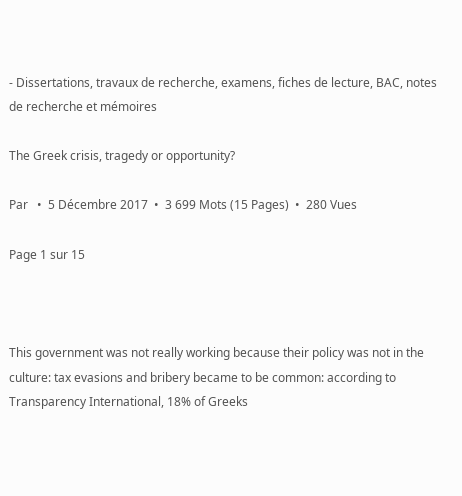- Dissertations, travaux de recherche, examens, fiches de lecture, BAC, notes de recherche et mémoires

The Greek crisis, tragedy or opportunity?

Par   •  5 Décembre 2017  •  3 699 Mots (15 Pages)  •  280 Vues

Page 1 sur 15



This government was not really working because their policy was not in the culture: tax evasions and bribery became to be common: according to Transparency International, 18% of Greeks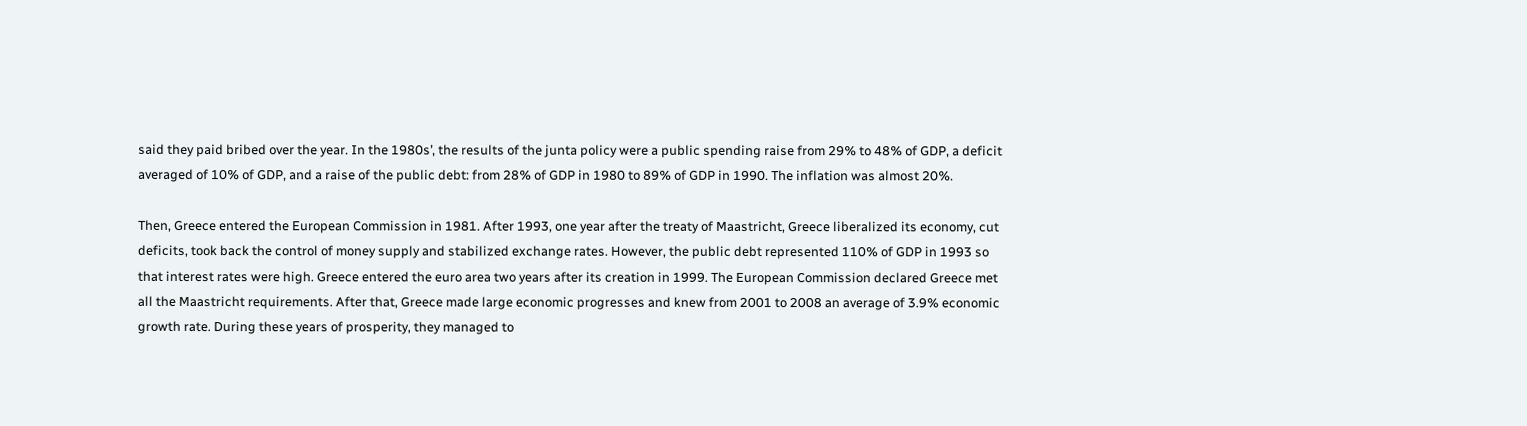said they paid bribed over the year. In the 1980s’, the results of the junta policy were a public spending raise from 29% to 48% of GDP, a deficit averaged of 10% of GDP, and a raise of the public debt: from 28% of GDP in 1980 to 89% of GDP in 1990. The inflation was almost 20%.

Then, Greece entered the European Commission in 1981. After 1993, one year after the treaty of Maastricht, Greece liberalized its economy, cut deficits, took back the control of money supply and stabilized exchange rates. However, the public debt represented 110% of GDP in 1993 so that interest rates were high. Greece entered the euro area two years after its creation in 1999. The European Commission declared Greece met all the Maastricht requirements. After that, Greece made large economic progresses and knew from 2001 to 2008 an average of 3.9% economic growth rate. During these years of prosperity, they managed to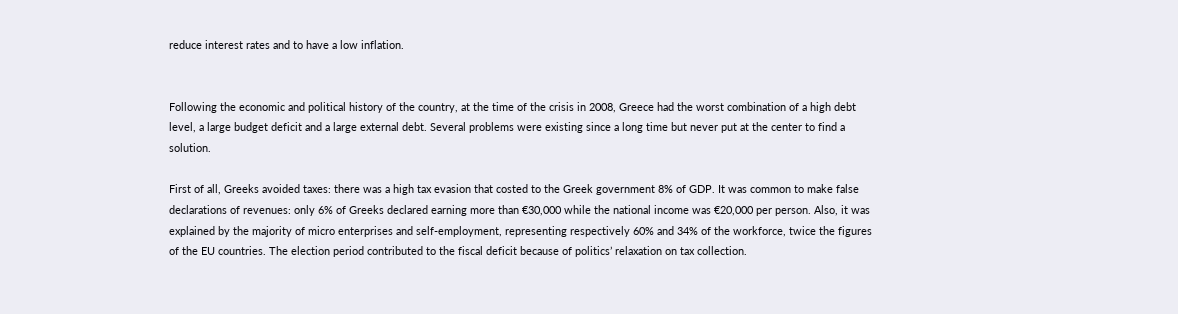reduce interest rates and to have a low inflation.


Following the economic and political history of the country, at the time of the crisis in 2008, Greece had the worst combination of a high debt level, a large budget deficit and a large external debt. Several problems were existing since a long time but never put at the center to find a solution.

First of all, Greeks avoided taxes: there was a high tax evasion that costed to the Greek government 8% of GDP. It was common to make false declarations of revenues: only 6% of Greeks declared earning more than €30,000 while the national income was €20,000 per person. Also, it was explained by the majority of micro enterprises and self-employment, representing respectively 60% and 34% of the workforce, twice the figures of the EU countries. The election period contributed to the fiscal deficit because of politics’ relaxation on tax collection.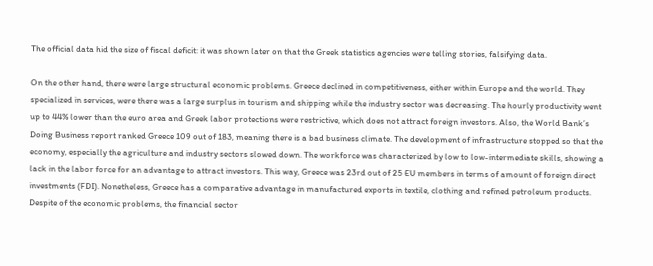The official data hid the size of fiscal deficit: it was shown later on that the Greek statistics agencies were telling stories, falsifying data.

On the other hand, there were large structural economic problems. Greece declined in competitiveness, either within Europe and the world. They specialized in services, were there was a large surplus in tourism and shipping while the industry sector was decreasing. The hourly productivity went up to 44% lower than the euro area and Greek labor protections were restrictive, which does not attract foreign investors. Also, the World Bank’s Doing Business report ranked Greece 109 out of 183, meaning there is a bad business climate. The development of infrastructure stopped so that the economy, especially the agriculture and industry sectors slowed down. The workforce was characterized by low to low-intermediate skills, showing a lack in the labor force for an advantage to attract investors. This way, Greece was 23rd out of 25 EU members in terms of amount of foreign direct investments (FDI). Nonetheless, Greece has a comparative advantage in manufactured exports in textile, clothing and refined petroleum products. Despite of the economic problems, the financial sector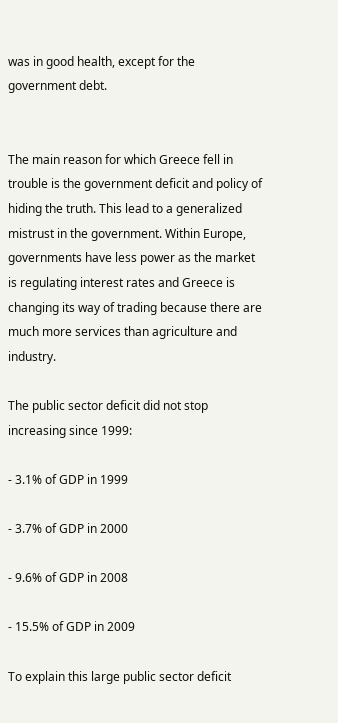was in good health, except for the government debt.


The main reason for which Greece fell in trouble is the government deficit and policy of hiding the truth. This lead to a generalized mistrust in the government. Within Europe, governments have less power as the market is regulating interest rates and Greece is changing its way of trading because there are much more services than agriculture and industry.

The public sector deficit did not stop increasing since 1999:

- 3.1% of GDP in 1999

- 3.7% of GDP in 2000

- 9.6% of GDP in 2008

- 15.5% of GDP in 2009

To explain this large public sector deficit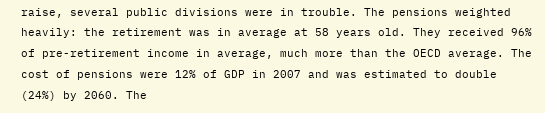raise, several public divisions were in trouble. The pensions weighted heavily: the retirement was in average at 58 years old. They received 96% of pre-retirement income in average, much more than the OECD average. The cost of pensions were 12% of GDP in 2007 and was estimated to double (24%) by 2060. The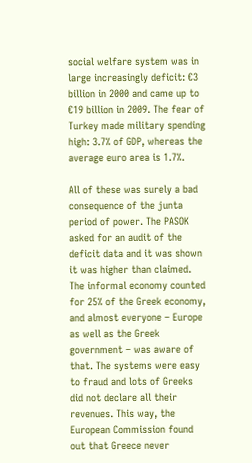social welfare system was in large increasingly deficit: €3 billion in 2000 and came up to €19 billion in 2009. The fear of Turkey made military spending high: 3.7% of GDP, whereas the average euro area is 1.7%.

All of these was surely a bad consequence of the junta period of power. The PASOK asked for an audit of the deficit data and it was shown it was higher than claimed. The informal economy counted for 25% of the Greek economy, and almost everyone – Europe as well as the Greek government – was aware of that. The systems were easy to fraud and lots of Greeks did not declare all their revenues. This way, the European Commission found out that Greece never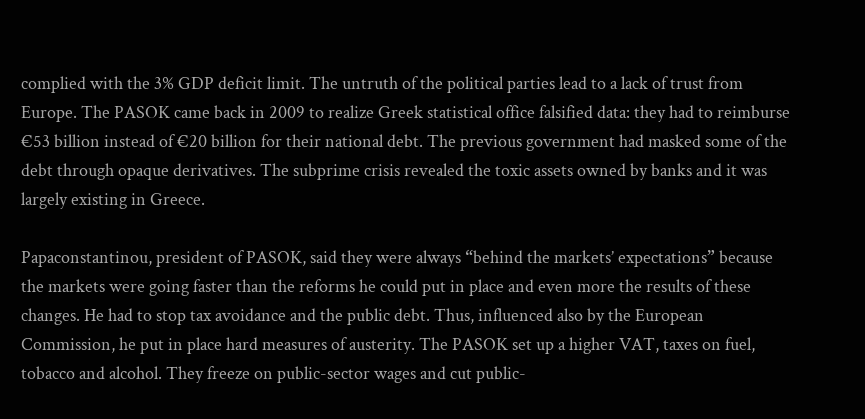complied with the 3% GDP deficit limit. The untruth of the political parties lead to a lack of trust from Europe. The PASOK came back in 2009 to realize Greek statistical office falsified data: they had to reimburse €53 billion instead of €20 billion for their national debt. The previous government had masked some of the debt through opaque derivatives. The subprime crisis revealed the toxic assets owned by banks and it was largely existing in Greece.

Papaconstantinou, president of PASOK, said they were always “behind the markets’ expectations” because the markets were going faster than the reforms he could put in place and even more the results of these changes. He had to stop tax avoidance and the public debt. Thus, influenced also by the European Commission, he put in place hard measures of austerity. The PASOK set up a higher VAT, taxes on fuel, tobacco and alcohol. They freeze on public-sector wages and cut public-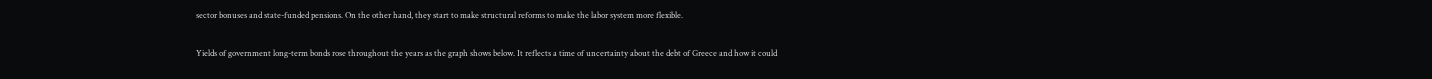sector bonuses and state-funded pensions. On the other hand, they start to make structural reforms to make the labor system more flexible.

Yields of government long-term bonds rose throughout the years as the graph shows below. It reflects a time of uncertainty about the debt of Greece and how it could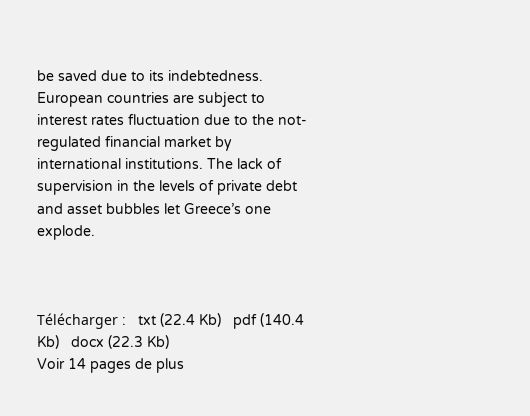be saved due to its indebtedness. European countries are subject to interest rates fluctuation due to the not-regulated financial market by international institutions. The lack of supervision in the levels of private debt and asset bubbles let Greece’s one explode.



Télécharger :   txt (22.4 Kb)   pdf (140.4 Kb)   docx (22.3 Kb)
Voir 14 pages de plus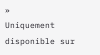»
Uniquement disponible sur